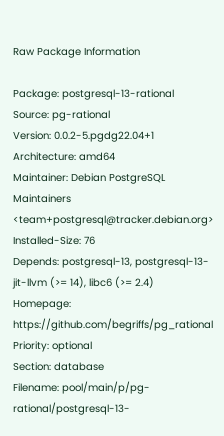Raw Package Information

Package: postgresql-13-rational
Source: pg-rational
Version: 0.0.2-5.pgdg22.04+1
Architecture: amd64
Maintainer: Debian PostgreSQL Maintainers <team+postgresql@tracker.debian.org>
Installed-Size: 76
Depends: postgresql-13, postgresql-13-jit-llvm (>= 14), libc6 (>= 2.4)
Homepage: https://github.com/begriffs/pg_rational
Priority: optional
Section: database
Filename: pool/main/p/pg-rational/postgresql-13-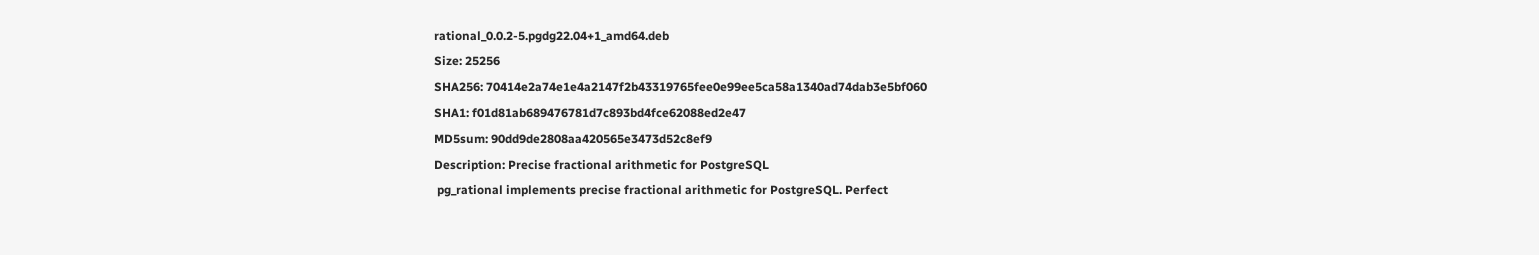rational_0.0.2-5.pgdg22.04+1_amd64.deb
Size: 25256
SHA256: 70414e2a74e1e4a2147f2b43319765fee0e99ee5ca58a1340ad74dab3e5bf060
SHA1: f01d81ab689476781d7c893bd4fce62088ed2e47
MD5sum: 90dd9de2808aa420565e3473d52c8ef9
Description: Precise fractional arithmetic for PostgreSQL
 pg_rational implements precise fractional arithmetic for PostgreSQL. Perfect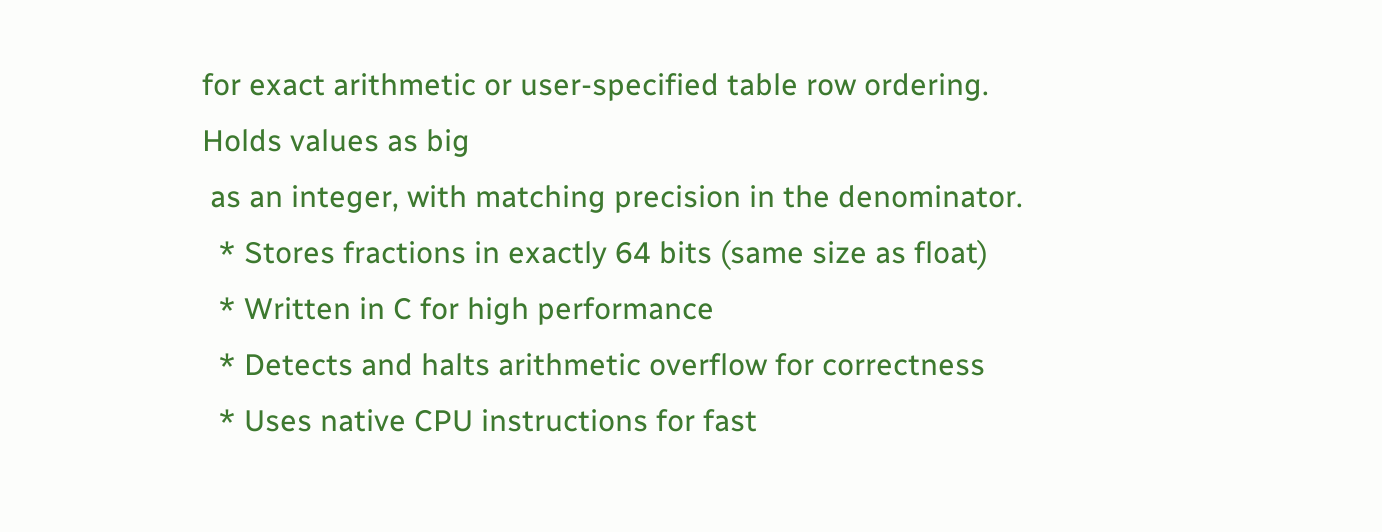for exact arithmetic or user-specified table row ordering. Holds values as big
 as an integer, with matching precision in the denominator.
  * Stores fractions in exactly 64 bits (same size as float)
  * Written in C for high performance
  * Detects and halts arithmetic overflow for correctness
  * Uses native CPU instructions for fast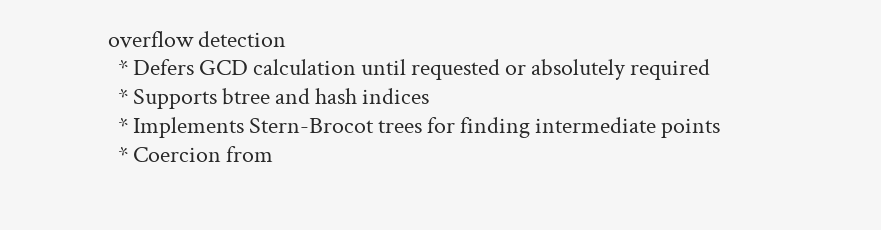overflow detection
  * Defers GCD calculation until requested or absolutely required
  * Supports btree and hash indices
  * Implements Stern-Brocot trees for finding intermediate points
  * Coercion from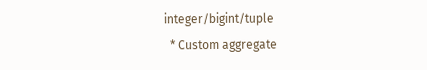integer/bigint/tuple
  * Custom aggregate